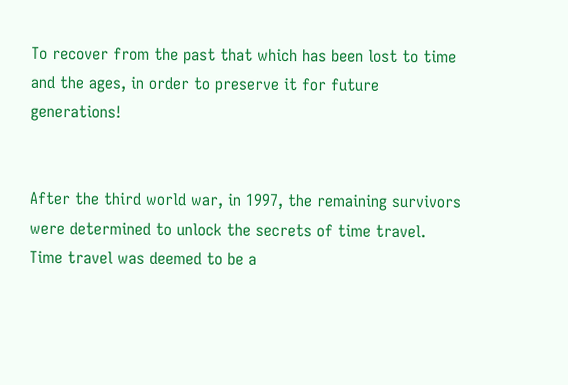To recover from the past that which has been lost to time and the ages, in order to preserve it for future generations!


After the third world war, in 1997, the remaining survivors were determined to unlock the secrets of time travel. Time travel was deemed to be a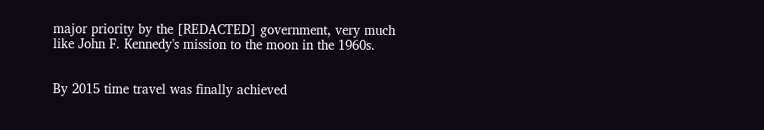major priority by the [REDACTED] government, very much like John F. Kennedy's mission to the moon in the 1960s.


By 2015 time travel was finally achieved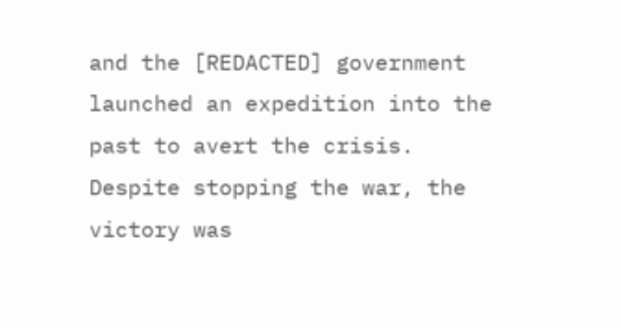and the [REDACTED] government launched an expedition into the past to avert the crisis. Despite stopping the war, the victory was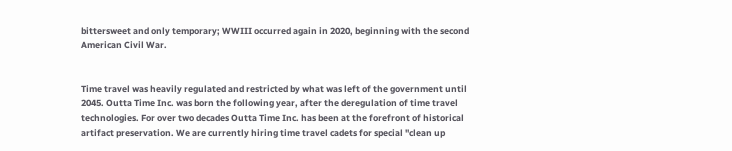bittersweet and only temporary; WWIII occurred again in 2020, beginning with the second American Civil War.


Time travel was heavily regulated and restricted by what was left of the government until 2045. Outta Time Inc. was born the following year, after the deregulation of time travel technologies. For over two decades Outta Time Inc. has been at the forefront of historical artifact preservation. We are currently hiring time travel cadets for special "clean up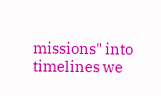missions" into timelines we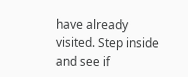have already visited. Step inside and see if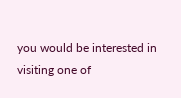you would be interested in visiting one of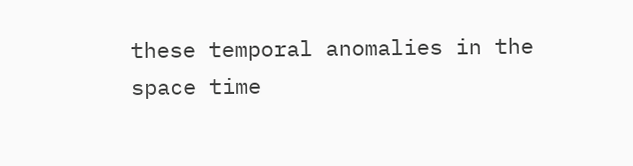these temporal anomalies in the space time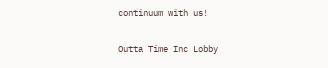continuum with us!

Outta Time Inc Lobby